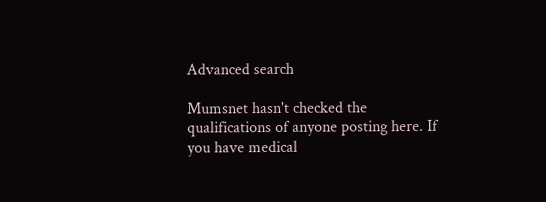Advanced search

Mumsnet hasn't checked the qualifications of anyone posting here. If you have medical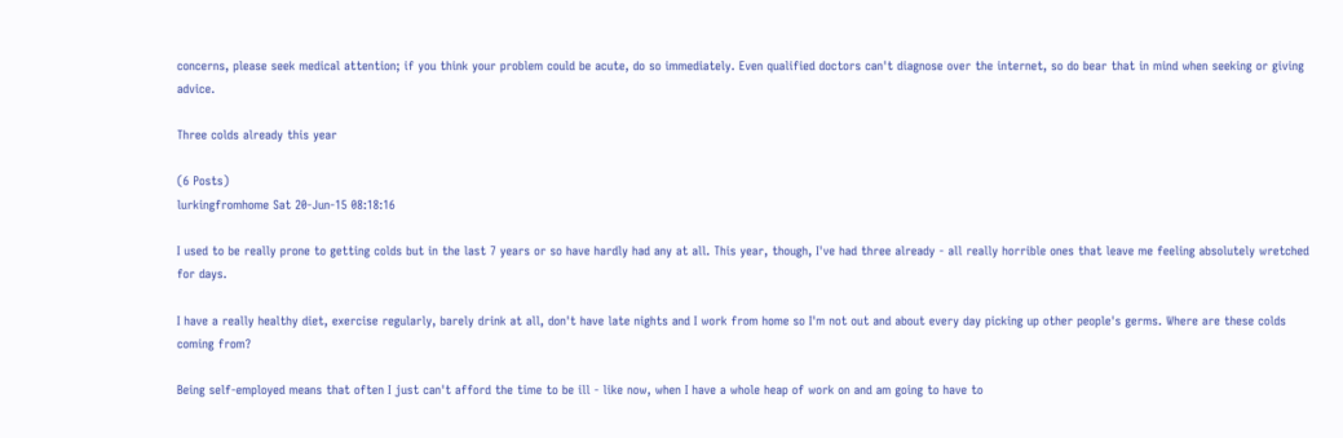concerns, please seek medical attention; if you think your problem could be acute, do so immediately. Even qualified doctors can't diagnose over the internet, so do bear that in mind when seeking or giving advice.

Three colds already this year

(6 Posts)
lurkingfromhome Sat 20-Jun-15 08:18:16

I used to be really prone to getting colds but in the last 7 years or so have hardly had any at all. This year, though, I've had three already - all really horrible ones that leave me feeling absolutely wretched for days.

I have a really healthy diet, exercise regularly, barely drink at all, don't have late nights and I work from home so I'm not out and about every day picking up other people's germs. Where are these colds coming from?

Being self-employed means that often I just can't afford the time to be ill - like now, when I have a whole heap of work on and am going to have to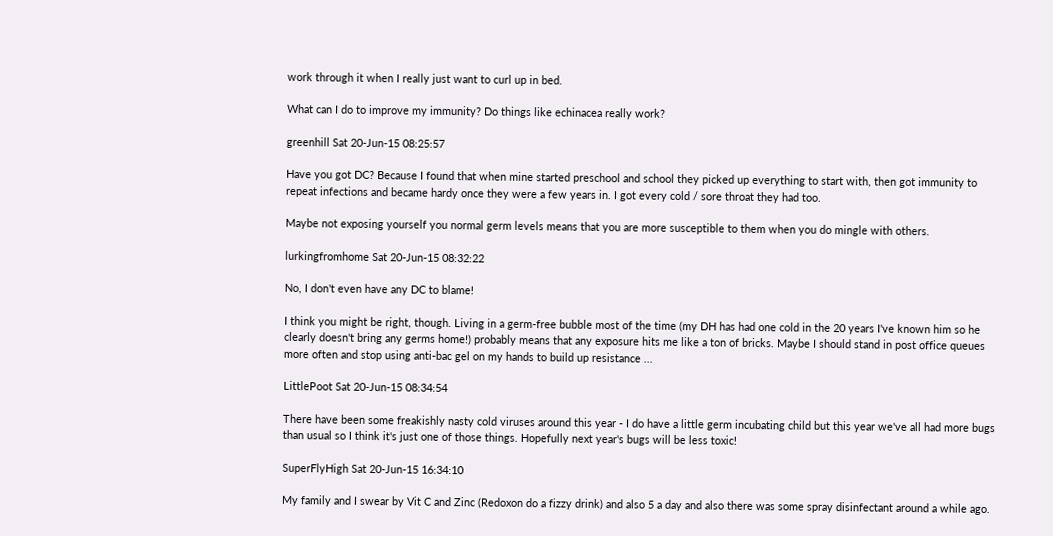work through it when I really just want to curl up in bed.

What can I do to improve my immunity? Do things like echinacea really work?

greenhill Sat 20-Jun-15 08:25:57

Have you got DC? Because I found that when mine started preschool and school they picked up everything to start with, then got immunity to repeat infections and became hardy once they were a few years in. I got every cold / sore throat they had too.

Maybe not exposing yourself you normal germ levels means that you are more susceptible to them when you do mingle with others.

lurkingfromhome Sat 20-Jun-15 08:32:22

No, I don't even have any DC to blame!

I think you might be right, though. Living in a germ-free bubble most of the time (my DH has had one cold in the 20 years I've known him so he clearly doesn't bring any germs home!) probably means that any exposure hits me like a ton of bricks. Maybe I should stand in post office queues more often and stop using anti-bac gel on my hands to build up resistance ...

LittlePoot Sat 20-Jun-15 08:34:54

There have been some freakishly nasty cold viruses around this year - I do have a little germ incubating child but this year we've all had more bugs than usual so I think it's just one of those things. Hopefully next year's bugs will be less toxic!

SuperFlyHigh Sat 20-Jun-15 16:34:10

My family and I swear by Vit C and Zinc (Redoxon do a fizzy drink) and also 5 a day and also there was some spray disinfectant around a while ago.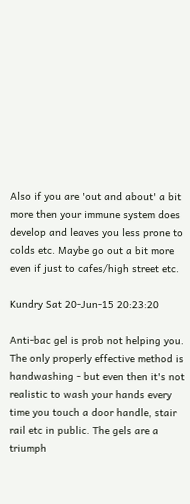Also if you are 'out and about' a bit more then your immune system does develop and leaves you less prone to colds etc. Maybe go out a bit more even if just to cafes/high street etc.

Kundry Sat 20-Jun-15 20:23:20

Anti-bac gel is prob not helping you. The only properly effective method is handwashing - but even then it's not realistic to wash your hands every time you touch a door handle, stair rail etc in public. The gels are a triumph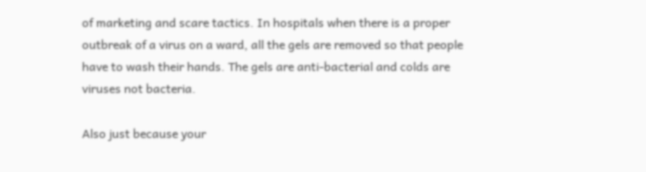of marketing and scare tactics. In hospitals when there is a proper outbreak of a virus on a ward, all the gels are removed so that people have to wash their hands. The gels are anti-bacterial and colds are viruses not bacteria.

Also just because your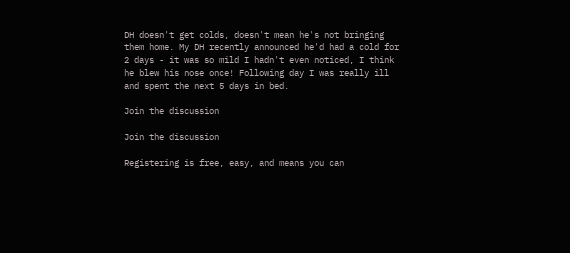DH doesn't get colds, doesn't mean he's not bringing them home. My DH recently announced he'd had a cold for 2 days - it was so mild I hadn't even noticed, I think he blew his nose once! Following day I was really ill and spent the next 5 days in bed.

Join the discussion

Join the discussion

Registering is free, easy, and means you can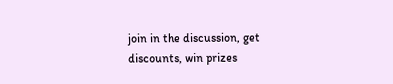join in the discussion, get discounts, win prizes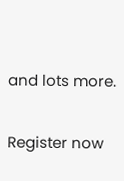and lots more.

Register now